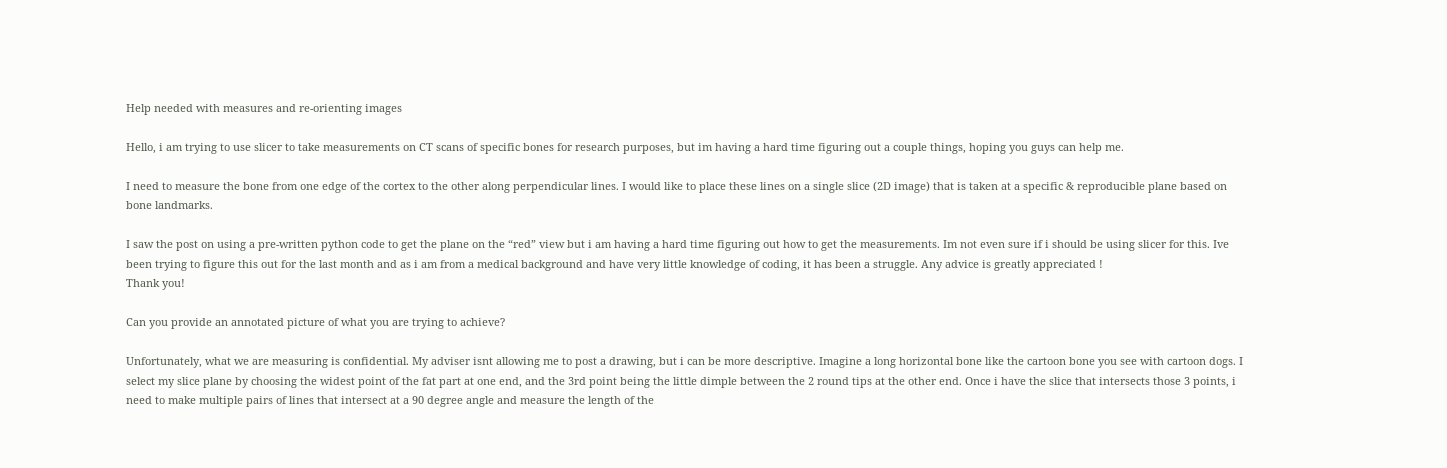Help needed with measures and re-orienting images

Hello, i am trying to use slicer to take measurements on CT scans of specific bones for research purposes, but im having a hard time figuring out a couple things, hoping you guys can help me.

I need to measure the bone from one edge of the cortex to the other along perpendicular lines. I would like to place these lines on a single slice (2D image) that is taken at a specific & reproducible plane based on bone landmarks.

I saw the post on using a pre-written python code to get the plane on the “red” view but i am having a hard time figuring out how to get the measurements. Im not even sure if i should be using slicer for this. Ive been trying to figure this out for the last month and as i am from a medical background and have very little knowledge of coding, it has been a struggle. Any advice is greatly appreciated !
Thank you!

Can you provide an annotated picture of what you are trying to achieve?

Unfortunately, what we are measuring is confidential. My adviser isnt allowing me to post a drawing, but i can be more descriptive. Imagine a long horizontal bone like the cartoon bone you see with cartoon dogs. I select my slice plane by choosing the widest point of the fat part at one end, and the 3rd point being the little dimple between the 2 round tips at the other end. Once i have the slice that intersects those 3 points, i need to make multiple pairs of lines that intersect at a 90 degree angle and measure the length of the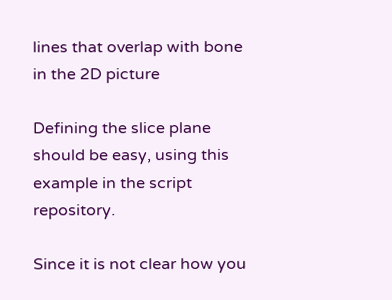lines that overlap with bone in the 2D picture

Defining the slice plane should be easy, using this example in the script repository.

Since it is not clear how you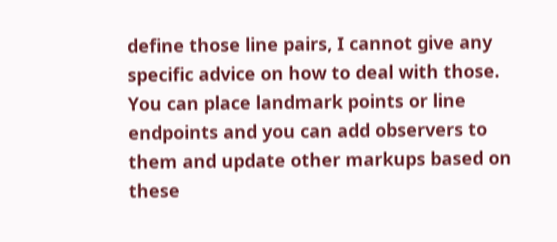define those line pairs, I cannot give any specific advice on how to deal with those. You can place landmark points or line endpoints and you can add observers to them and update other markups based on these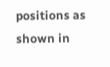positions as shown in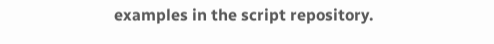examples in the script repository.